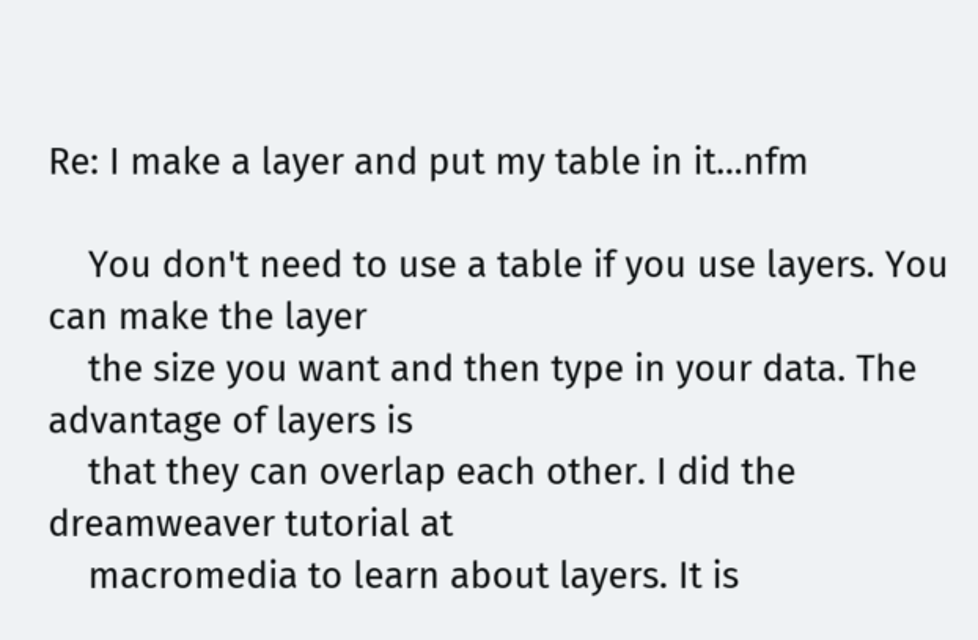Re: I make a layer and put my table in it...nfm

    You don't need to use a table if you use layers. You can make the layer
    the size you want and then type in your data. The advantage of layers is
    that they can overlap each other. I did the dreamweaver tutorial at
    macromedia to learn about layers. It is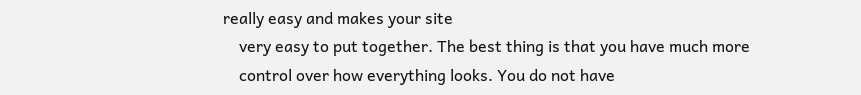really easy and makes your site
    very easy to put together. The best thing is that you have much more
    control over how everything looks. You do not have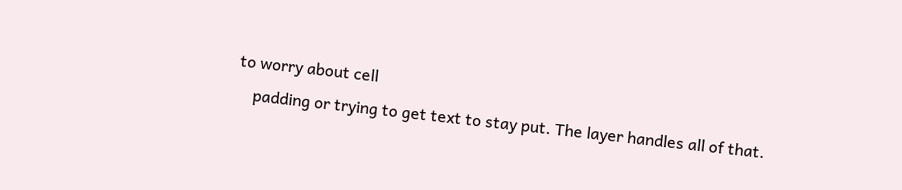to worry about cell
    padding or trying to get text to stay put. The layer handles all of that.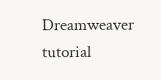Dreamweaver tutorial